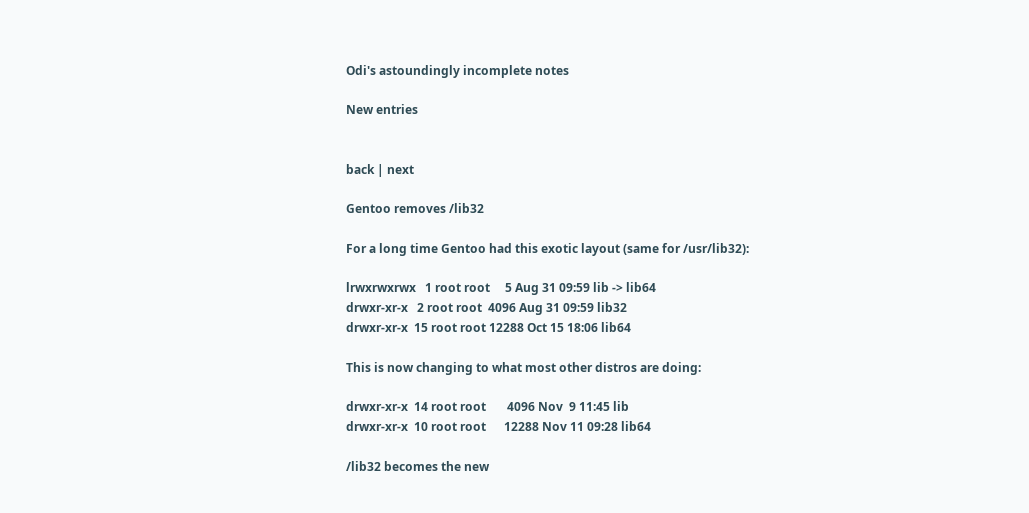Odi's astoundingly incomplete notes

New entries


back | next

Gentoo removes /lib32

For a long time Gentoo had this exotic layout (same for /usr/lib32):

lrwxrwxrwx   1 root root     5 Aug 31 09:59 lib -> lib64
drwxr-xr-x   2 root root  4096 Aug 31 09:59 lib32
drwxr-xr-x  15 root root 12288 Oct 15 18:06 lib64

This is now changing to what most other distros are doing:

drwxr-xr-x  14 root root       4096 Nov  9 11:45 lib
drwxr-xr-x  10 root root      12288 Nov 11 09:28 lib64

/lib32 becomes the new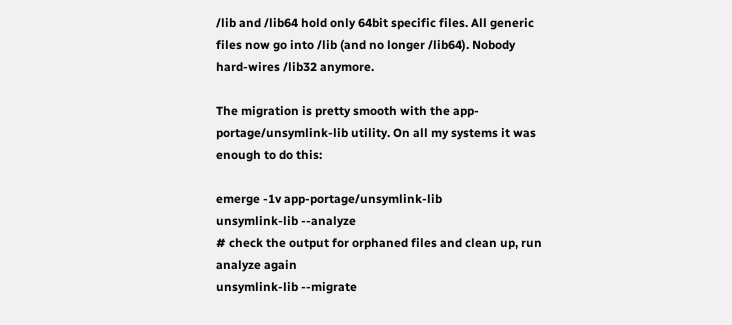/lib and /lib64 hold only 64bit specific files. All generic files now go into /lib (and no longer /lib64). Nobody hard-wires /lib32 anymore.

The migration is pretty smooth with the app-portage/unsymlink-lib utility. On all my systems it was enough to do this:

emerge -1v app-portage/unsymlink-lib
unsymlink-lib --analyze
# check the output for orphaned files and clean up, run analyze again
unsymlink-lib --migrate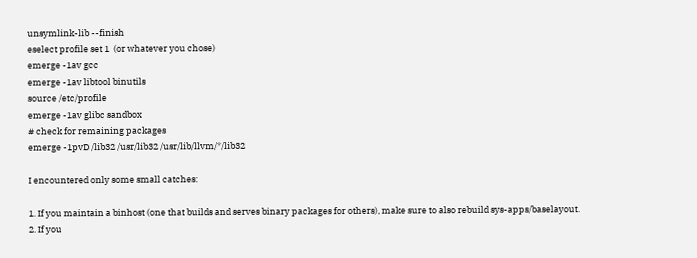unsymlink-lib --finish
eselect profile set 1  (or whatever you chose)
emerge -1av gcc
emerge -1av libtool binutils
source /etc/profile
emerge -1av glibc sandbox
# check for remaining packages
emerge -1pvD /lib32 /usr/lib32 /usr/lib/llvm/*/lib32

I encountered only some small catches:

1. If you maintain a binhost (one that builds and serves binary packages for others), make sure to also rebuild sys-apps/baselayout.
2. If you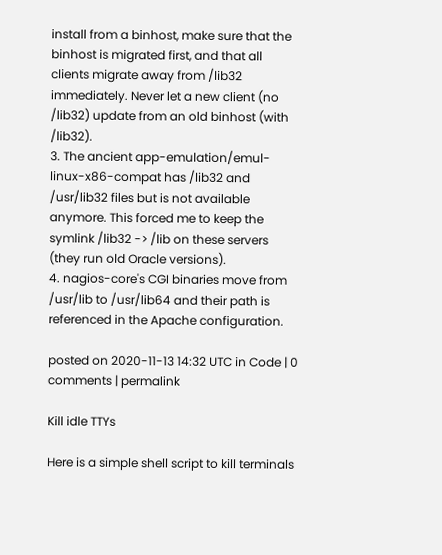install from a binhost, make sure that the binhost is migrated first, and that all clients migrate away from /lib32 immediately. Never let a new client (no /lib32) update from an old binhost (with /lib32).
3. The ancient app-emulation/emul-linux-x86-compat has /lib32 and /usr/lib32 files but is not available anymore. This forced me to keep the symlink /lib32 -> /lib on these servers (they run old Oracle versions).
4. nagios-core's CGI binaries move from /usr/lib to /usr/lib64 and their path is referenced in the Apache configuration.

posted on 2020-11-13 14:32 UTC in Code | 0 comments | permalink

Kill idle TTYs

Here is a simple shell script to kill terminals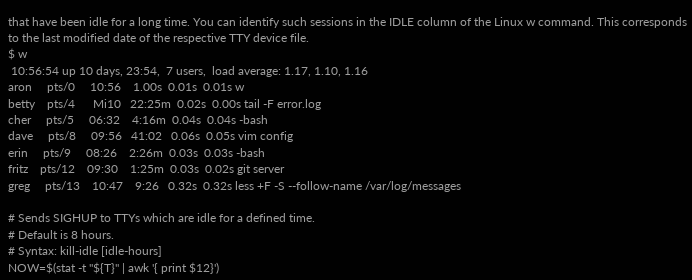that have been idle for a long time. You can identify such sessions in the IDLE column of the Linux w command. This corresponds to the last modified date of the respective TTY device file.
$ w
 10:56:54 up 10 days, 23:54,  7 users,  load average: 1.17, 1.10, 1.16
aron     pts/0     10:56    1.00s  0.01s  0.01s w
betty    pts/4      Mi10   22:25m  0.02s  0.00s tail -F error.log
cher     pts/5     06:32    4:16m  0.04s  0.04s -bash
dave     pts/8     09:56   41:02   0.06s  0.05s vim config
erin     pts/9     08:26    2:26m  0.03s  0.03s -bash
fritz    pts/12    09:30    1:25m  0.03s  0.02s git server
greg     pts/13    10:47    9:26   0.32s  0.32s less +F -S --follow-name /var/log/messages

# Sends SIGHUP to TTYs which are idle for a defined time.
# Default is 8 hours.
# Syntax: kill-idle [idle-hours]
NOW=$(stat -t "${T}" | awk '{ print $12}')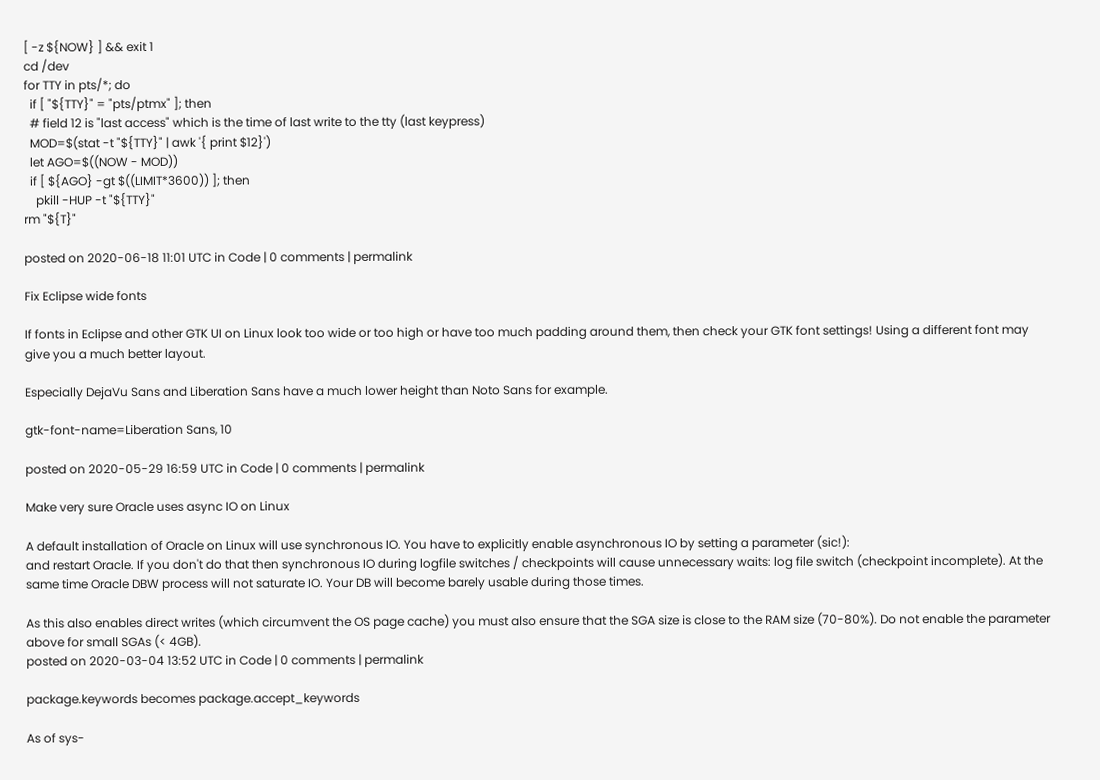[ -z ${NOW} ] && exit 1
cd /dev
for TTY in pts/*; do
  if [ "${TTY}" = "pts/ptmx" ]; then
  # field 12 is "last access" which is the time of last write to the tty (last keypress)
  MOD=$(stat -t "${TTY}" | awk '{ print $12}')
  let AGO=$((NOW - MOD))
  if [ ${AGO} -gt $((LIMIT*3600)) ]; then
    pkill -HUP -t "${TTY}"
rm "${T}"

posted on 2020-06-18 11:01 UTC in Code | 0 comments | permalink

Fix Eclipse wide fonts

If fonts in Eclipse and other GTK UI on Linux look too wide or too high or have too much padding around them, then check your GTK font settings! Using a different font may give you a much better layout.

Especially DejaVu Sans and Liberation Sans have a much lower height than Noto Sans for example.

gtk-font-name=Liberation Sans, 10

posted on 2020-05-29 16:59 UTC in Code | 0 comments | permalink

Make very sure Oracle uses async IO on Linux

A default installation of Oracle on Linux will use synchronous IO. You have to explicitly enable asynchronous IO by setting a parameter (sic!):
and restart Oracle. If you don't do that then synchronous IO during logfile switches / checkpoints will cause unnecessary waits: log file switch (checkpoint incomplete). At the same time Oracle DBW process will not saturate IO. Your DB will become barely usable during those times.

As this also enables direct writes (which circumvent the OS page cache) you must also ensure that the SGA size is close to the RAM size (70-80%). Do not enable the parameter above for small SGAs (< 4GB).
posted on 2020-03-04 13:52 UTC in Code | 0 comments | permalink

package.keywords becomes package.accept_keywords

As of sys-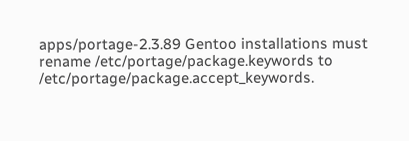apps/portage-2.3.89 Gentoo installations must rename /etc/portage/package.keywords to /etc/portage/package.accept_keywords.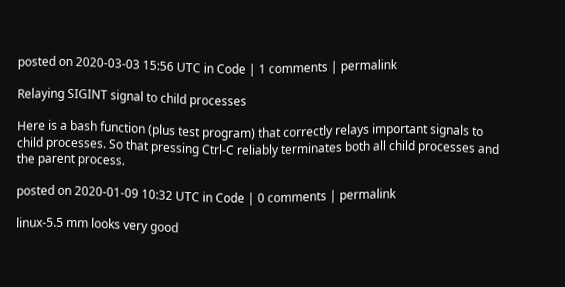posted on 2020-03-03 15:56 UTC in Code | 1 comments | permalink

Relaying SIGINT signal to child processes

Here is a bash function (plus test program) that correctly relays important signals to child processes. So that pressing Ctrl-C reliably terminates both all child processes and the parent process.

posted on 2020-01-09 10:32 UTC in Code | 0 comments | permalink

linux-5.5 mm looks very good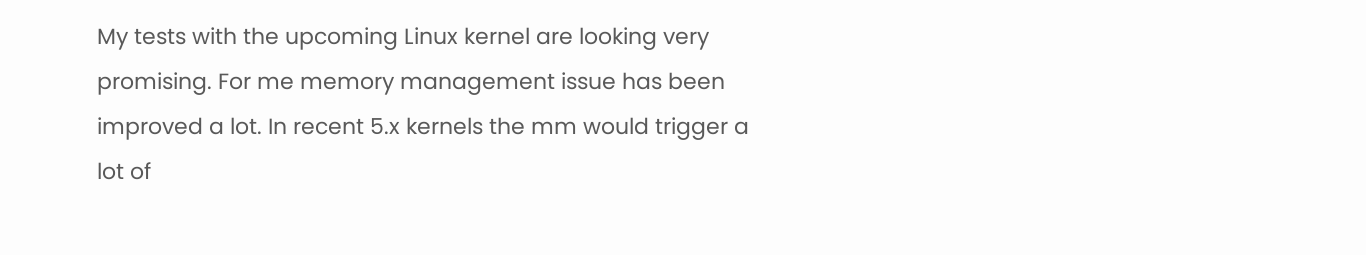My tests with the upcoming Linux kernel are looking very promising. For me memory management issue has been improved a lot. In recent 5.x kernels the mm would trigger a lot of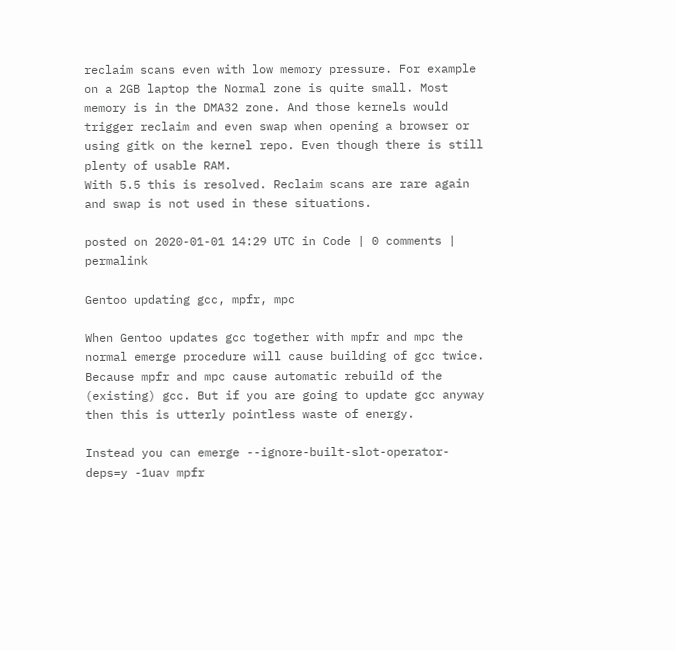reclaim scans even with low memory pressure. For example  on a 2GB laptop the Normal zone is quite small. Most memory is in the DMA32 zone. And those kernels would trigger reclaim and even swap when opening a browser or using gitk on the kernel repo. Even though there is still plenty of usable RAM.
With 5.5 this is resolved. Reclaim scans are rare again and swap is not used in these situations.

posted on 2020-01-01 14:29 UTC in Code | 0 comments | permalink

Gentoo updating gcc, mpfr, mpc

When Gentoo updates gcc together with mpfr and mpc the normal emerge procedure will cause building of gcc twice. Because mpfr and mpc cause automatic rebuild of the (existing) gcc. But if you are going to update gcc anyway then this is utterly pointless waste of energy.

Instead you can emerge --ignore-built-slot-operator-deps=y -1uav mpfr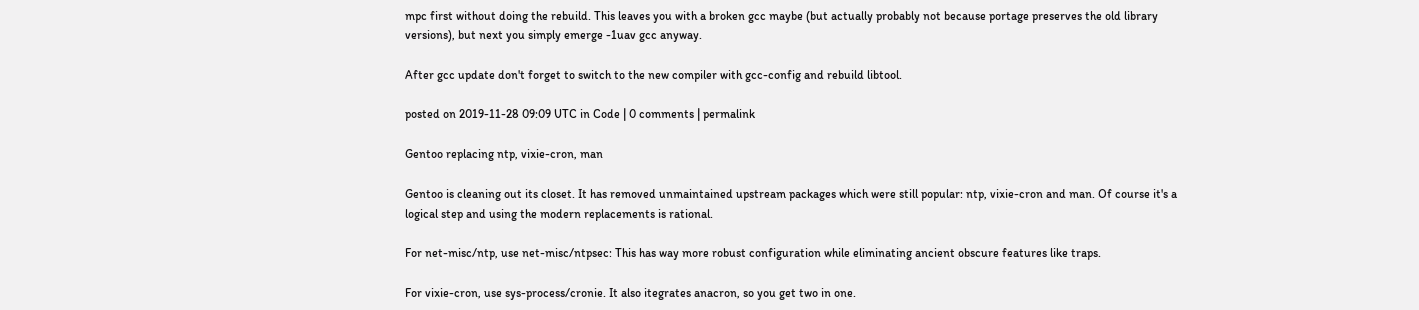mpc first without doing the rebuild. This leaves you with a broken gcc maybe (but actually probably not because portage preserves the old library versions), but next you simply emerge -1uav gcc anyway.

After gcc update don't forget to switch to the new compiler with gcc-config and rebuild libtool.

posted on 2019-11-28 09:09 UTC in Code | 0 comments | permalink

Gentoo replacing ntp, vixie-cron, man

Gentoo is cleaning out its closet. It has removed unmaintained upstream packages which were still popular: ntp, vixie-cron and man. Of course it's a logical step and using the modern replacements is rational.

For net-misc/ntp, use net-misc/ntpsec: This has way more robust configuration while eliminating ancient obscure features like traps.

For vixie-cron, use sys-process/cronie. It also itegrates anacron, so you get two in one.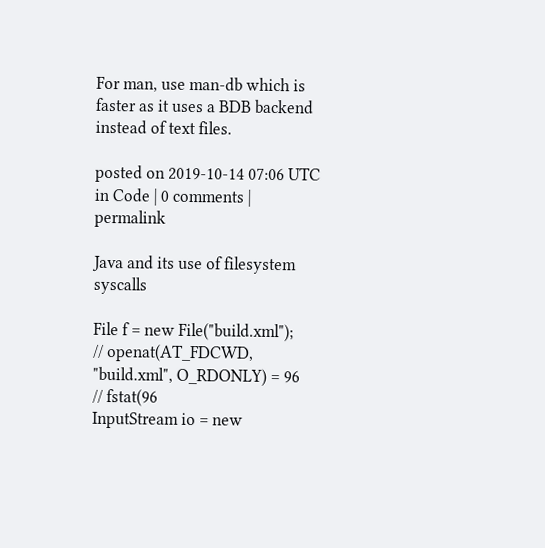For man, use man-db which is faster as it uses a BDB backend instead of text files.

posted on 2019-10-14 07:06 UTC in Code | 0 comments | permalink

Java and its use of filesystem syscalls

File f = new File("build.xml");
// openat(AT_FDCWD, "build.xml", O_RDONLY) = 96
// fstat(96
InputStream io = new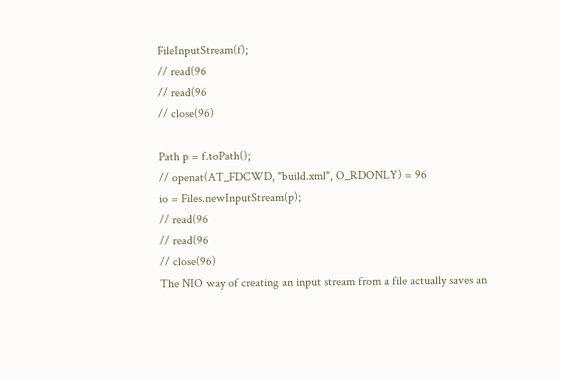FileInputStream(f);
// read(96
// read(96
// close(96)

Path p = f.toPath();
// openat(AT_FDCWD, "build.xml", O_RDONLY) = 96
io = Files.newInputStream(p);
// read(96
// read(96
// close(96)
The NIO way of creating an input stream from a file actually saves an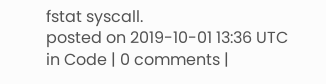fstat syscall.
posted on 2019-10-01 13:36 UTC in Code | 0 comments |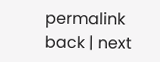permalink
back | next